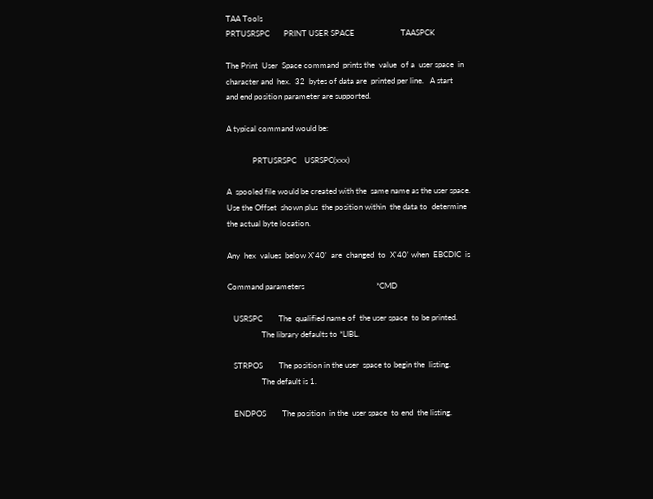TAA Tools
PRTUSRSPC       PRINT USER SPACE                       TAASPCK

The Print  User  Space command  prints the  value  of a  user space  in
character and  hex.  32  bytes of data are  printed per line.   A start
and end position parameter are supported.

A typical command would be:

             PRTUSRSPC    USRSPC(xxx)

A  spooled file would be created with the  same name as the user space.
Use the Offset  shown plus  the position within  the data to  determine
the actual byte location.

Any  hex  values  below X'40'  are  changed  to  X'40' when  EBCDIC  is

Command parameters                                    *CMD

   USRSPC        The  qualified name of  the user space  to be printed.
                 The library defaults to *LIBL.

   STRPOS        The position in the user  space to begin the  listing.
                 The default is 1.

   ENDPOS        The position  in the  user space  to end  the listing.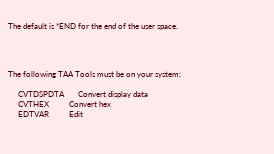The default is *END for the end of the user space.




The following TAA Tools must be on your system:

     CVTDSPDTA       Convert display data
     CVTHEX          Convert hex
     EDTVAR          Edit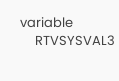variable
     RTVSYSVAL3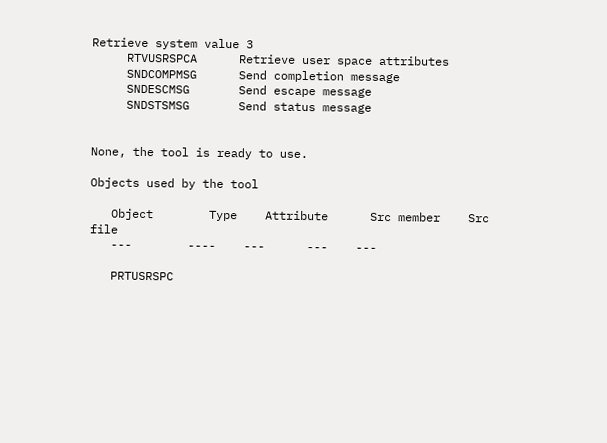Retrieve system value 3
     RTVUSRSPCA      Retrieve user space attributes
     SNDCOMPMSG      Send completion message
     SNDESCMSG       Send escape message
     SNDSTSMSG       Send status message


None, the tool is ready to use.

Objects used by the tool

   Object        Type    Attribute      Src member    Src file
   ---        ----    ---      ---    ---

   PRTUSRSPC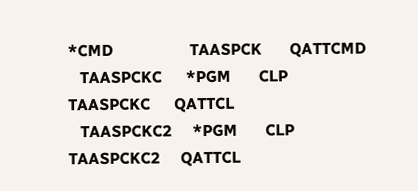*CMD                   TAASPCK       QATTCMD
   TAASPCKC      *PGM       CLP         TAASPCKC      QATTCL
   TAASPCKC2     *PGM       CLP         TAASPCKC2     QATTCL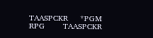TAASPCKR      *PGM       RPG         TAASPCKR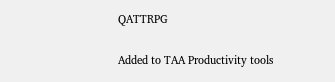QATTRPG

Added to TAA Productivity tools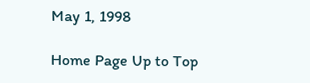May 1, 1998

Home Page Up to Top